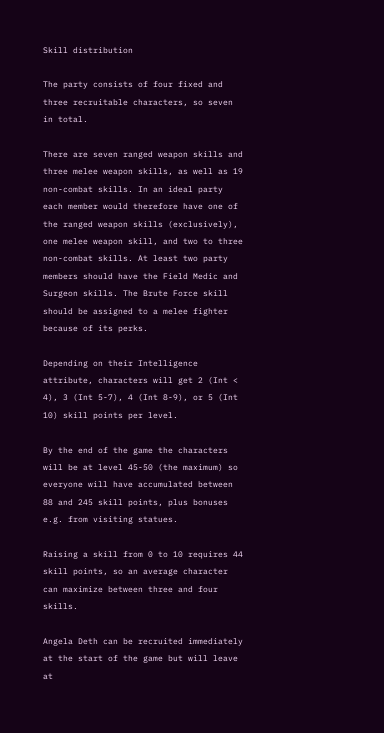Skill distribution

The party consists of four fixed and three recruitable characters, so seven in total.

There are seven ranged weapon skills and three melee weapon skills, as well as 19 non-combat skills. In an ideal party each member would therefore have one of the ranged weapon skills (exclusively), one melee weapon skill, and two to three non-combat skills. At least two party members should have the Field Medic and Surgeon skills. The Brute Force skill should be assigned to a melee fighter because of its perks.

Depending on their Intelligence attribute, characters will get 2 (Int < 4), 3 (Int 5-7), 4 (Int 8-9), or 5 (Int 10) skill points per level.

By the end of the game the characters will be at level 45-50 (the maximum) so everyone will have accumulated between 88 and 245 skill points, plus bonuses e.g. from visiting statues.

Raising a skill from 0 to 10 requires 44 skill points, so an average character can maximize between three and four skills.

Angela Deth can be recruited immediately at the start of the game but will leave at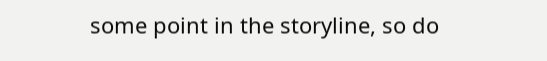some point in the storyline, so do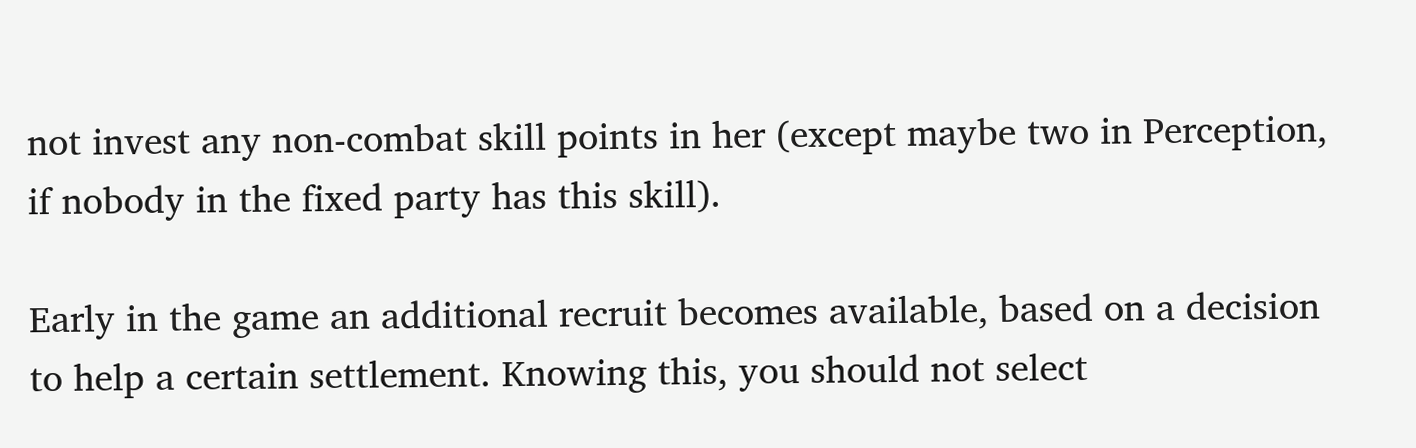not invest any non-combat skill points in her (except maybe two in Perception, if nobody in the fixed party has this skill).

Early in the game an additional recruit becomes available, based on a decision to help a certain settlement. Knowing this, you should not select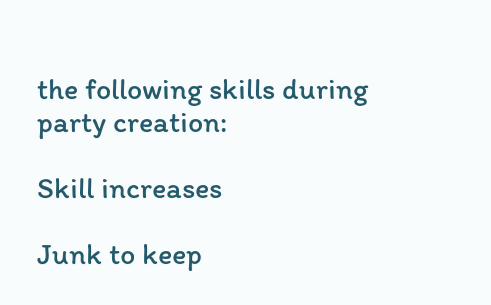the following skills during party creation:

Skill increases

Junk to keep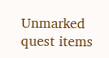Unmarked quest items